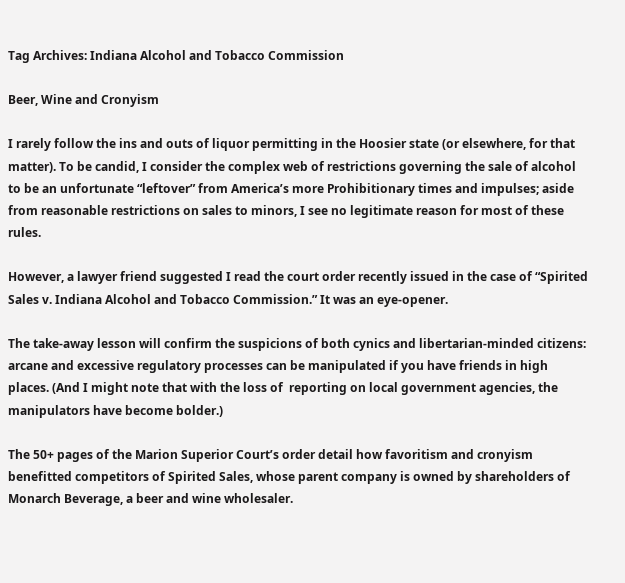Tag Archives: Indiana Alcohol and Tobacco Commission

Beer, Wine and Cronyism

I rarely follow the ins and outs of liquor permitting in the Hoosier state (or elsewhere, for that matter). To be candid, I consider the complex web of restrictions governing the sale of alcohol to be an unfortunate “leftover” from America’s more Prohibitionary times and impulses; aside from reasonable restrictions on sales to minors, I see no legitimate reason for most of these rules.

However, a lawyer friend suggested I read the court order recently issued in the case of “Spirited Sales v. Indiana Alcohol and Tobacco Commission.” It was an eye-opener.

The take-away lesson will confirm the suspicions of both cynics and libertarian-minded citizens: arcane and excessive regulatory processes can be manipulated if you have friends in high places. (And I might note that with the loss of  reporting on local government agencies, the manipulators have become bolder.)

The 50+ pages of the Marion Superior Court’s order detail how favoritism and cronyism benefitted competitors of Spirited Sales, whose parent company is owned by shareholders of Monarch Beverage, a beer and wine wholesaler.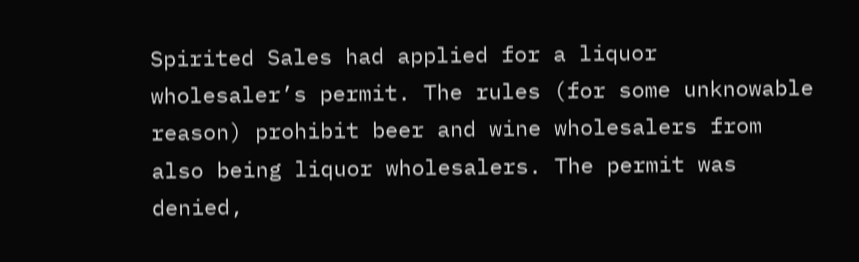Spirited Sales had applied for a liquor wholesaler’s permit. The rules (for some unknowable reason) prohibit beer and wine wholesalers from also being liquor wholesalers. The permit was denied,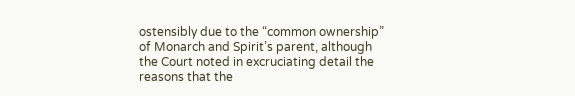ostensibly due to the “common ownership” of Monarch and Spirit’s parent, although the Court noted in excruciating detail the reasons that the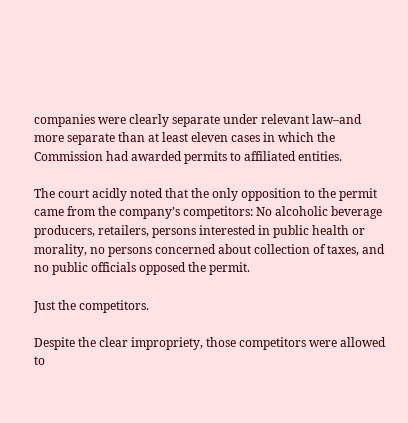companies were clearly separate under relevant law–and more separate than at least eleven cases in which the Commission had awarded permits to affiliated entities.

The court acidly noted that the only opposition to the permit came from the company’s competitors: No alcoholic beverage producers, retailers, persons interested in public health or morality, no persons concerned about collection of taxes, and no public officials opposed the permit.

Just the competitors.

Despite the clear impropriety, those competitors were allowed to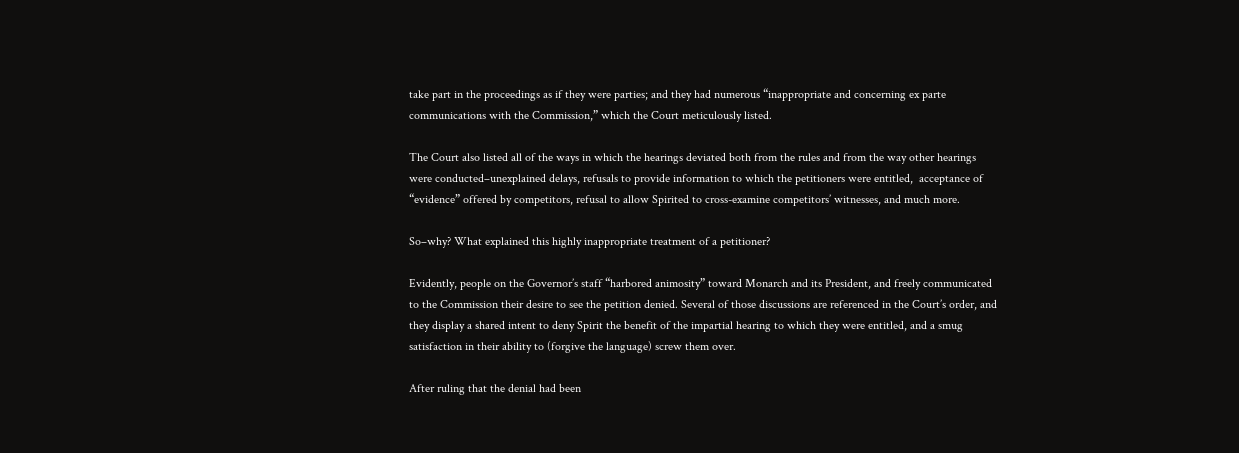take part in the proceedings as if they were parties; and they had numerous “inappropriate and concerning ex parte communications with the Commission,” which the Court meticulously listed.

The Court also listed all of the ways in which the hearings deviated both from the rules and from the way other hearings were conducted–unexplained delays, refusals to provide information to which the petitioners were entitled,  acceptance of “evidence” offered by competitors, refusal to allow Spirited to cross-examine competitors’ witnesses, and much more.

So–why? What explained this highly inappropriate treatment of a petitioner?

Evidently, people on the Governor’s staff “harbored animosity” toward Monarch and its President, and freely communicated to the Commission their desire to see the petition denied. Several of those discussions are referenced in the Court’s order, and they display a shared intent to deny Spirit the benefit of the impartial hearing to which they were entitled, and a smug satisfaction in their ability to (forgive the language) screw them over.

After ruling that the denial had been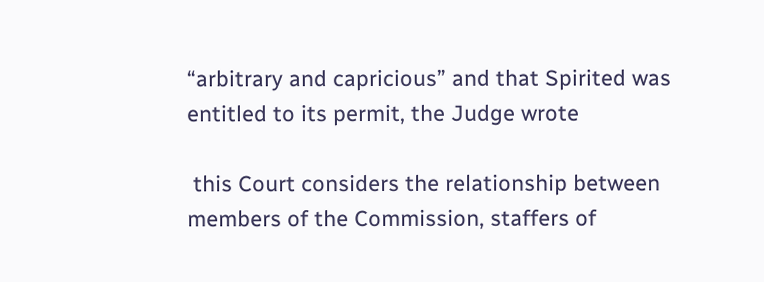“arbitrary and capricious” and that Spirited was entitled to its permit, the Judge wrote

 this Court considers the relationship between members of the Commission, staffers of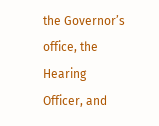the Governor’s office, the Hearing Officer, and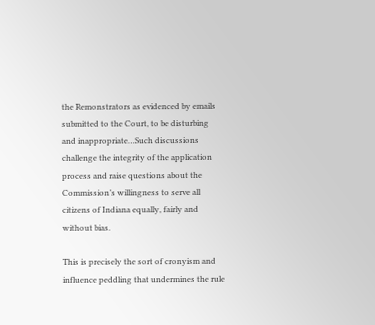the Remonstrators as evidenced by emails submitted to the Court, to be disturbing and inappropriate…Such discussions challenge the integrity of the application process and raise questions about the Commission’s willingness to serve all citizens of Indiana equally, fairly and without bias.

This is precisely the sort of cronyism and influence peddling that undermines the rule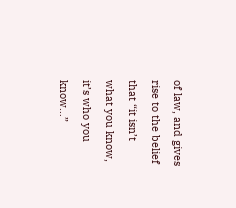of law, and gives rise to the belief that “it isn’t what you know, it’s who you know…”